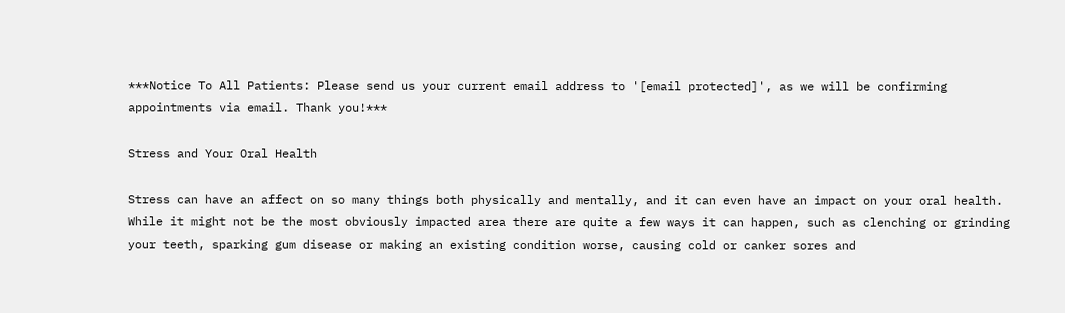***Notice To All Patients: Please send us your current email address to '[email protected]', as we will be confirming appointments via email. Thank you!***

Stress and Your Oral Health

Stress can have an affect on so many things both physically and mentally, and it can even have an impact on your oral health. While it might not be the most obviously impacted area there are quite a few ways it can happen, such as clenching or grinding your teeth, sparking gum disease or making an existing condition worse, causing cold or canker sores and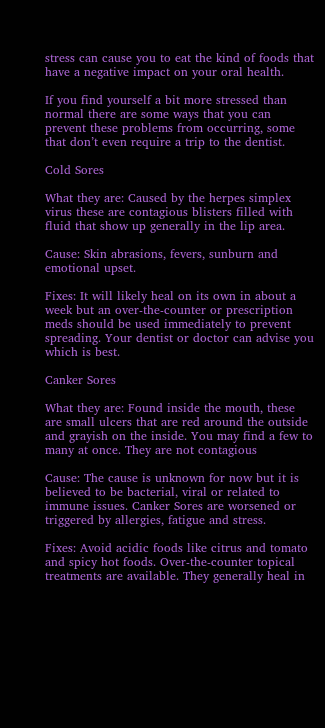stress can cause you to eat the kind of foods that have a negative impact on your oral health.

If you find yourself a bit more stressed than normal there are some ways that you can prevent these problems from occurring, some that don’t even require a trip to the dentist.

Cold Sores

What they are: Caused by the herpes simplex virus these are contagious blisters filled with fluid that show up generally in the lip area.

Cause: Skin abrasions, fevers, sunburn and emotional upset.

Fixes: It will likely heal on its own in about a week but an over-the-counter or prescription meds should be used immediately to prevent spreading. Your dentist or doctor can advise you which is best.

Canker Sores

What they are: Found inside the mouth, these are small ulcers that are red around the outside and grayish on the inside. You may find a few to many at once. They are not contagious

Cause: The cause is unknown for now but it is believed to be bacterial, viral or related to immune issues. Canker Sores are worsened or triggered by allergies, fatigue and stress.

Fixes: Avoid acidic foods like citrus and tomato and spicy hot foods. Over-the-counter topical treatments are available. They generally heal in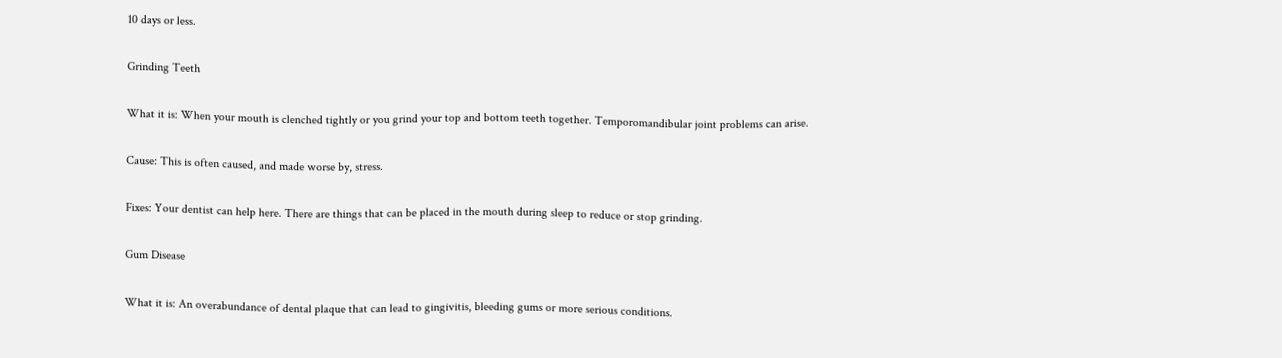10 days or less.

Grinding Teeth

What it is: When your mouth is clenched tightly or you grind your top and bottom teeth together. Temporomandibular joint problems can arise.

Cause: This is often caused, and made worse by, stress.

Fixes: Your dentist can help here. There are things that can be placed in the mouth during sleep to reduce or stop grinding.

Gum Disease

What it is: An overabundance of dental plaque that can lead to gingivitis, bleeding gums or more serious conditions.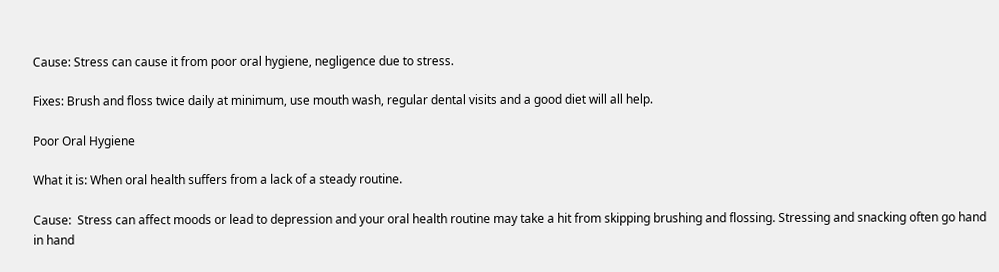Cause: Stress can cause it from poor oral hygiene, negligence due to stress.

Fixes: Brush and floss twice daily at minimum, use mouth wash, regular dental visits and a good diet will all help.

Poor Oral Hygiene

What it is: When oral health suffers from a lack of a steady routine.

Cause:  Stress can affect moods or lead to depression and your oral health routine may take a hit from skipping brushing and flossing. Stressing and snacking often go hand in hand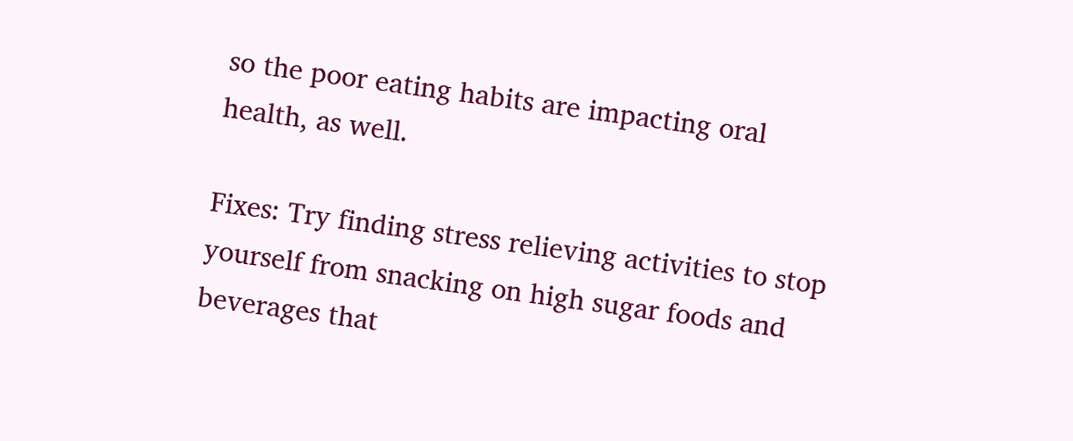so the poor eating habits are impacting oral health, as well.

Fixes: Try finding stress relieving activities to stop yourself from snacking on high sugar foods and beverages that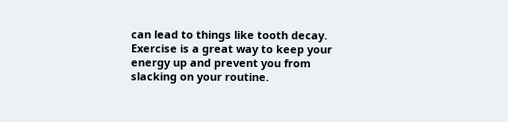can lead to things like tooth decay. Exercise is a great way to keep your energy up and prevent you from slacking on your routine.